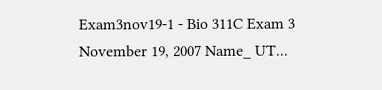Exam3nov19-1 - Bio 311C Exam 3 November 19, 2007 Name_ UT...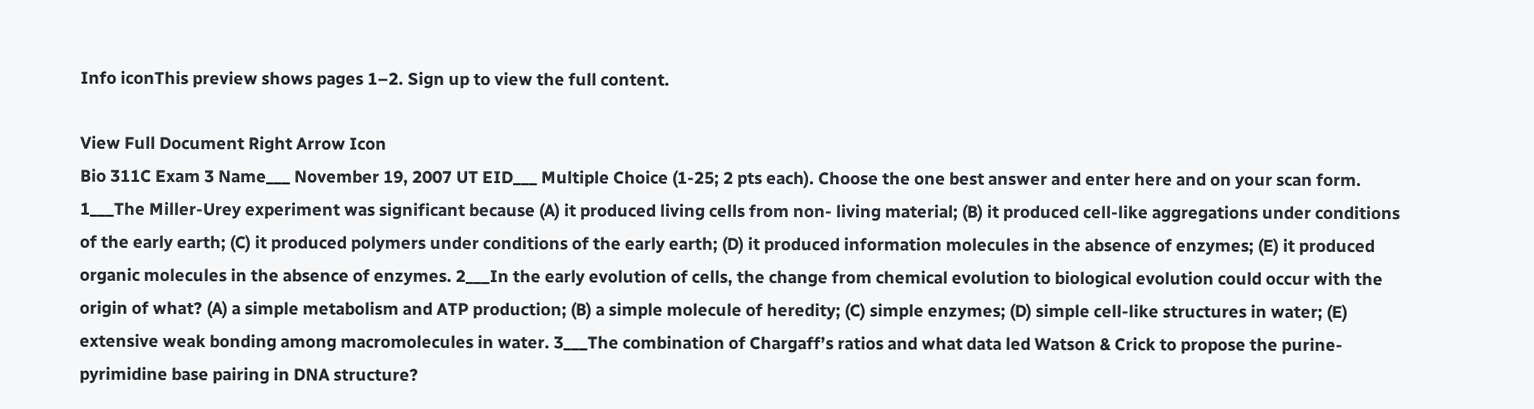Info iconThis preview shows pages 1–2. Sign up to view the full content.

View Full Document Right Arrow Icon
Bio 311C Exam 3 Name___ November 19, 2007 UT EID___ Multiple Choice (1-25; 2 pts each). Choose the one best answer and enter here and on your scan form. 1___The Miller-Urey experiment was significant because (A) it produced living cells from non- living material; (B) it produced cell-like aggregations under conditions of the early earth; (C) it produced polymers under conditions of the early earth; (D) it produced information molecules in the absence of enzymes; (E) it produced organic molecules in the absence of enzymes. 2___In the early evolution of cells, the change from chemical evolution to biological evolution could occur with the origin of what? (A) a simple metabolism and ATP production; (B) a simple molecule of heredity; (C) simple enzymes; (D) simple cell-like structures in water; (E) extensive weak bonding among macromolecules in water. 3___The combination of Chargaff’s ratios and what data led Watson & Crick to propose the purine- pyrimidine base pairing in DNA structure?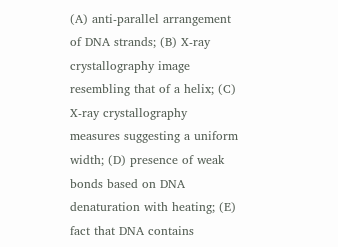(A) anti-parallel arrangement of DNA strands; (B) X-ray crystallography image resembling that of a helix; (C) X-ray crystallography measures suggesting a uniform width; (D) presence of weak bonds based on DNA denaturation with heating; (E) fact that DNA contains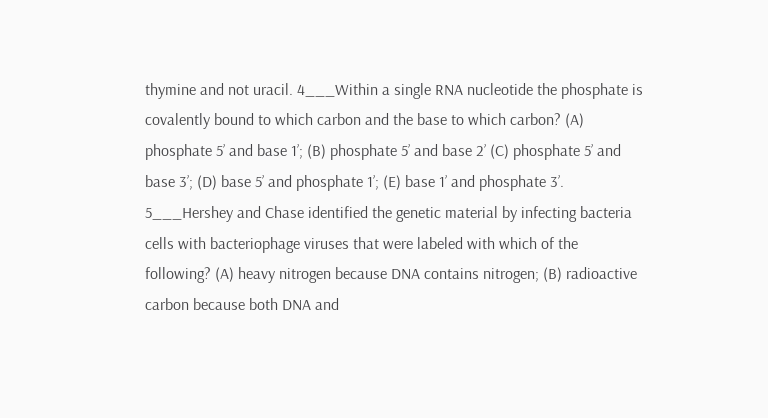thymine and not uracil. 4___Within a single RNA nucleotide the phosphate is covalently bound to which carbon and the base to which carbon? (A) phosphate 5’ and base 1’; (B) phosphate 5’ and base 2’ (C) phosphate 5’ and base 3’; (D) base 5’ and phosphate 1’; (E) base 1’ and phosphate 3’. 5___Hershey and Chase identified the genetic material by infecting bacteria cells with bacteriophage viruses that were labeled with which of the following? (A) heavy nitrogen because DNA contains nitrogen; (B) radioactive carbon because both DNA and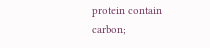protein contain carbon;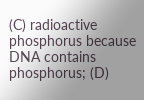(C) radioactive phosphorus because DNA contains phosphorus; (D)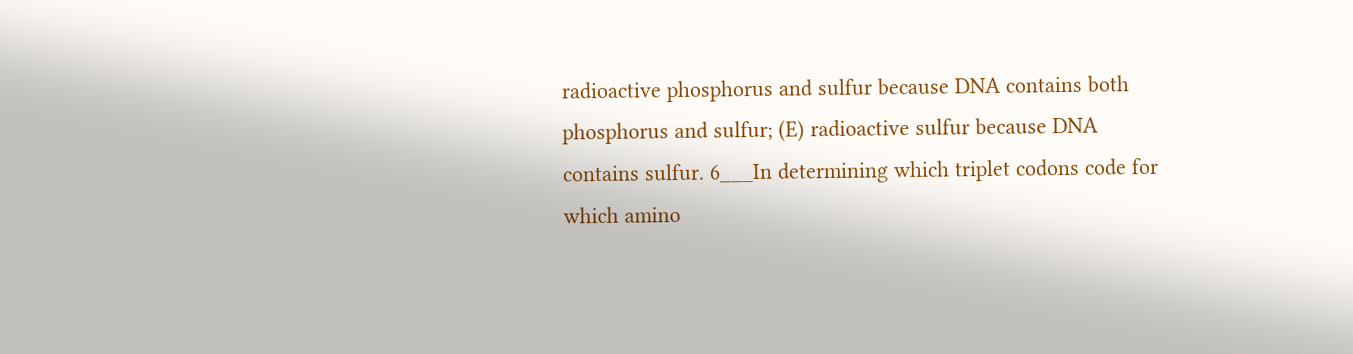radioactive phosphorus and sulfur because DNA contains both phosphorus and sulfur; (E) radioactive sulfur because DNA contains sulfur. 6___In determining which triplet codons code for which amino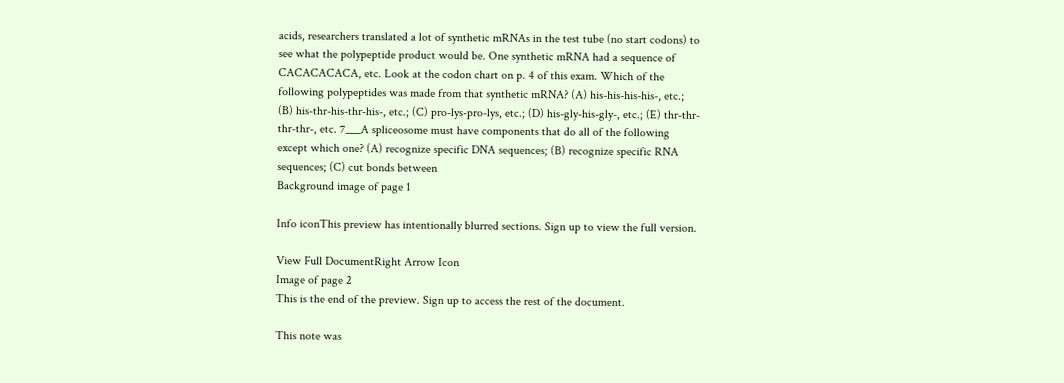acids, researchers translated a lot of synthetic mRNAs in the test tube (no start codons) to see what the polypeptide product would be. One synthetic mRNA had a sequence of CACACACACA, etc. Look at the codon chart on p. 4 of this exam. Which of the following polypeptides was made from that synthetic mRNA? (A) his-his-his-his-, etc.; (B) his-thr-his-thr-his-, etc.; (C) pro-lys-pro-lys, etc.; (D) his-gly-his-gly-, etc.; (E) thr-thr-thr-thr-, etc. 7___A spliceosome must have components that do all of the following except which one? (A) recognize specific DNA sequences; (B) recognize specific RNA sequences; (C) cut bonds between
Background image of page 1

Info iconThis preview has intentionally blurred sections. Sign up to view the full version.

View Full DocumentRight Arrow Icon
Image of page 2
This is the end of the preview. Sign up to access the rest of the document.

This note was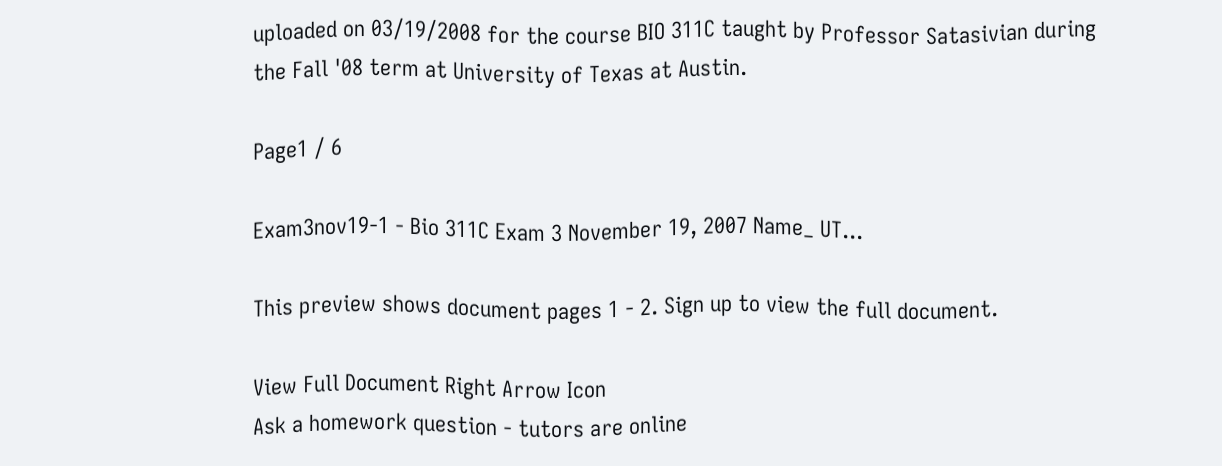uploaded on 03/19/2008 for the course BIO 311C taught by Professor Satasivian during the Fall '08 term at University of Texas at Austin.

Page1 / 6

Exam3nov19-1 - Bio 311C Exam 3 November 19, 2007 Name_ UT...

This preview shows document pages 1 - 2. Sign up to view the full document.

View Full Document Right Arrow Icon
Ask a homework question - tutors are online